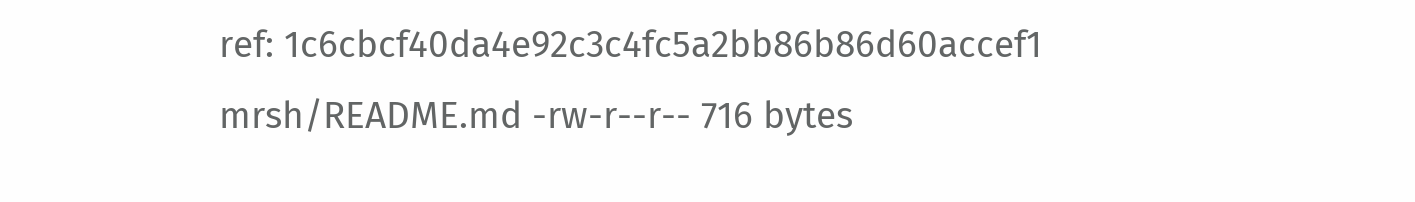ref: 1c6cbcf40da4e92c3c4fc5a2bb86b86d60accef1 mrsh/README.md -rw-r--r-- 716 bytes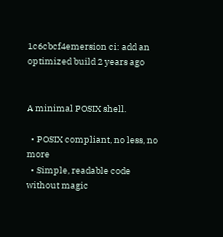1c6cbcf4emersion ci: add an optimized build 2 years ago


A minimal POSIX shell.

  • POSIX compliant, no less, no more
  • Simple, readable code without magic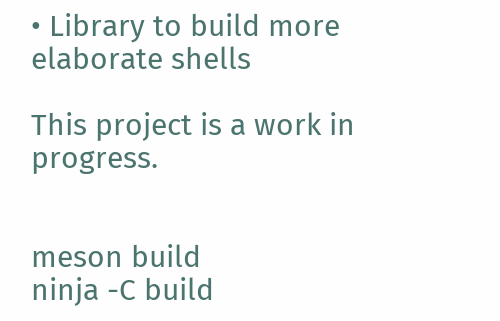• Library to build more elaborate shells

This project is a work in progress.


meson build
ninja -C build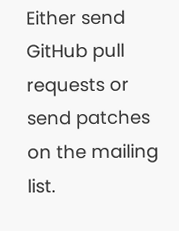Either send GitHub pull requests or send patches on the mailing list.